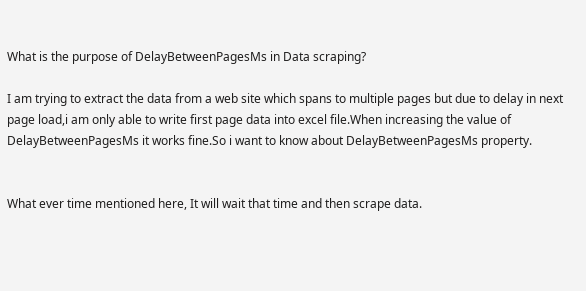What is the purpose of DelayBetweenPagesMs in Data scraping?

I am trying to extract the data from a web site which spans to multiple pages but due to delay in next page load,i am only able to write first page data into excel file.When increasing the value of
DelayBetweenPagesMs it works fine.So i want to know about DelayBetweenPagesMs property.


What ever time mentioned here, It will wait that time and then scrape data.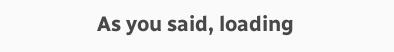As you said, loading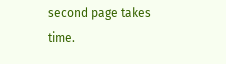second page takes time.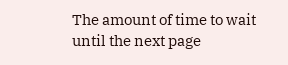The amount of time to wait until the next page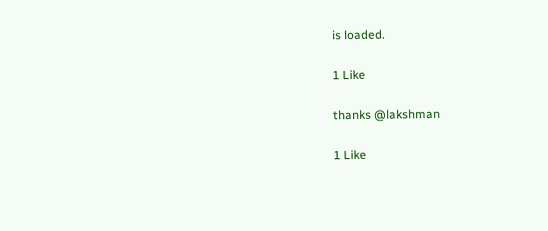is loaded.

1 Like

thanks @lakshman

1 Like